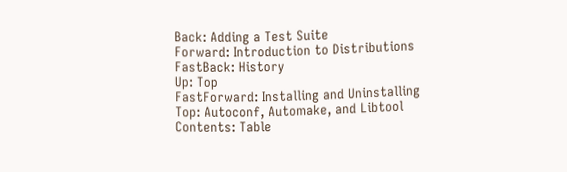Back: Adding a Test Suite
Forward: Introduction to Distributions
FastBack: History
Up: Top
FastForward: Installing and Uninstalling
Top: Autoconf, Automake, and Libtool
Contents: Table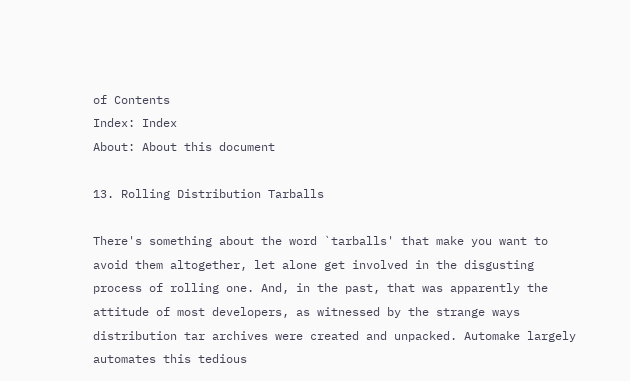of Contents
Index: Index
About: About this document

13. Rolling Distribution Tarballs

There's something about the word `tarballs' that make you want to avoid them altogether, let alone get involved in the disgusting process of rolling one. And, in the past, that was apparently the attitude of most developers, as witnessed by the strange ways distribution tar archives were created and unpacked. Automake largely automates this tedious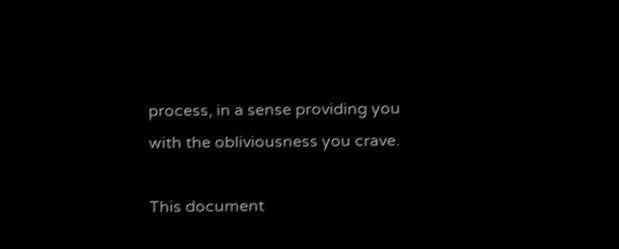process, in a sense providing you with the obliviousness you crave.

This document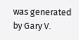was generated by Gary V.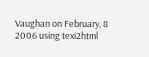Vaughan on February, 8 2006 using texi2html